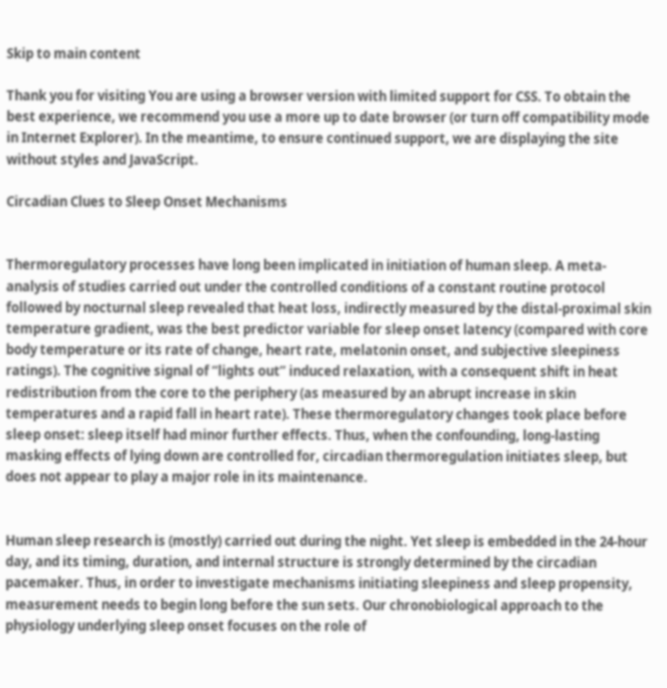Skip to main content

Thank you for visiting You are using a browser version with limited support for CSS. To obtain the best experience, we recommend you use a more up to date browser (or turn off compatibility mode in Internet Explorer). In the meantime, to ensure continued support, we are displaying the site without styles and JavaScript.

Circadian Clues to Sleep Onset Mechanisms


Thermoregulatory processes have long been implicated in initiation of human sleep. A meta-analysis of studies carried out under the controlled conditions of a constant routine protocol followed by nocturnal sleep revealed that heat loss, indirectly measured by the distal-proximal skin temperature gradient, was the best predictor variable for sleep onset latency (compared with core body temperature or its rate of change, heart rate, melatonin onset, and subjective sleepiness ratings). The cognitive signal of “lights out” induced relaxation, with a consequent shift in heat redistribution from the core to the periphery (as measured by an abrupt increase in skin temperatures and a rapid fall in heart rate). These thermoregulatory changes took place before sleep onset: sleep itself had minor further effects. Thus, when the confounding, long-lasting masking effects of lying down are controlled for, circadian thermoregulation initiates sleep, but does not appear to play a major role in its maintenance.


Human sleep research is (mostly) carried out during the night. Yet sleep is embedded in the 24-hour day, and its timing, duration, and internal structure is strongly determined by the circadian pacemaker. Thus, in order to investigate mechanisms initiating sleepiness and sleep propensity, measurement needs to begin long before the sun sets. Our chronobiological approach to the physiology underlying sleep onset focuses on the role of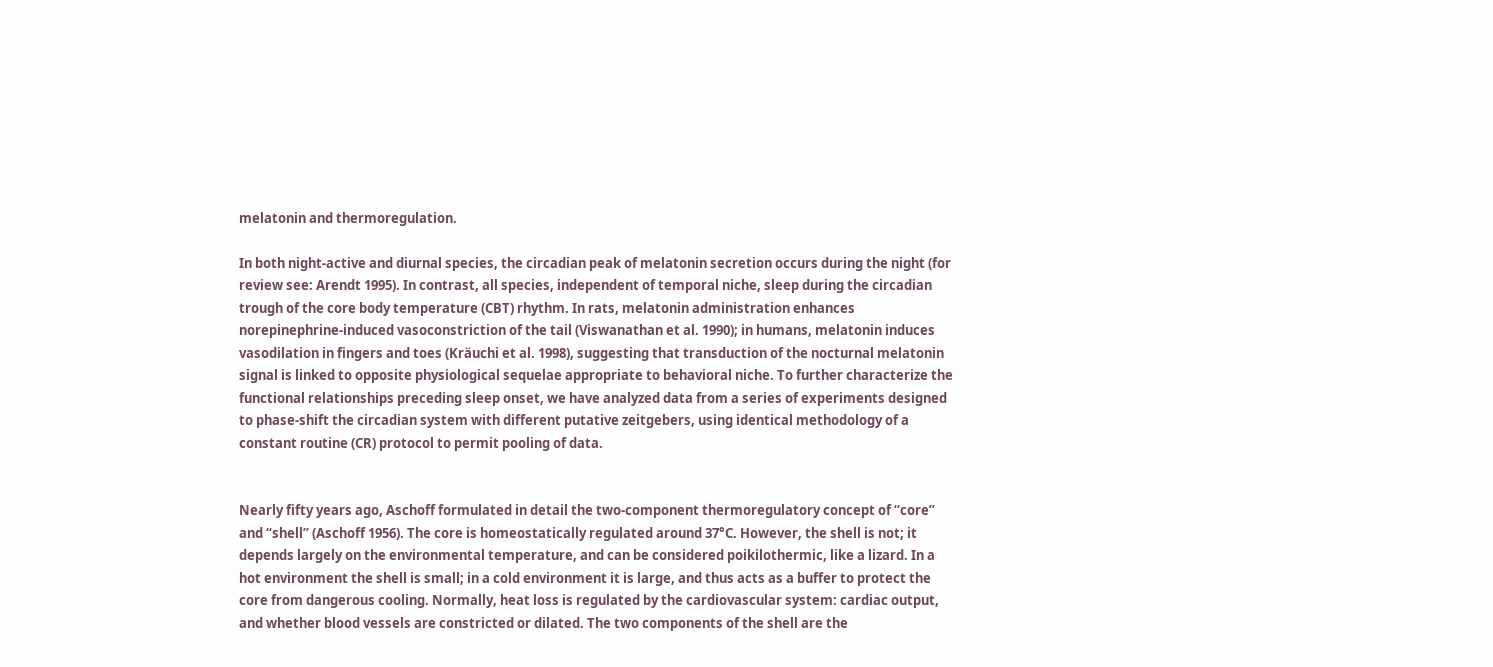melatonin and thermoregulation.

In both night-active and diurnal species, the circadian peak of melatonin secretion occurs during the night (for review see: Arendt 1995). In contrast, all species, independent of temporal niche, sleep during the circadian trough of the core body temperature (CBT) rhythm. In rats, melatonin administration enhances norepinephrine-induced vasoconstriction of the tail (Viswanathan et al. 1990); in humans, melatonin induces vasodilation in fingers and toes (Kräuchi et al. 1998), suggesting that transduction of the nocturnal melatonin signal is linked to opposite physiological sequelae appropriate to behavioral niche. To further characterize the functional relationships preceding sleep onset, we have analyzed data from a series of experiments designed to phase-shift the circadian system with different putative zeitgebers, using identical methodology of a constant routine (CR) protocol to permit pooling of data.


Nearly fifty years ago, Aschoff formulated in detail the two-component thermoregulatory concept of “core” and “shell” (Aschoff 1956). The core is homeostatically regulated around 37°C. However, the shell is not; it depends largely on the environmental temperature, and can be considered poikilothermic, like a lizard. In a hot environment the shell is small; in a cold environment it is large, and thus acts as a buffer to protect the core from dangerous cooling. Normally, heat loss is regulated by the cardiovascular system: cardiac output, and whether blood vessels are constricted or dilated. The two components of the shell are the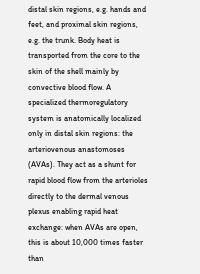distal skin regions, e.g. hands and feet, and proximal skin regions, e.g. the trunk. Body heat is transported from the core to the skin of the shell mainly by convective blood flow. A specialized thermoregulatory system is anatomically localized only in distal skin regions: the arteriovenous anastomoses (AVAs). They act as a shunt for rapid blood flow from the arterioles directly to the dermal venous plexus enabling rapid heat exchange: when AVAs are open, this is about 10,000 times faster than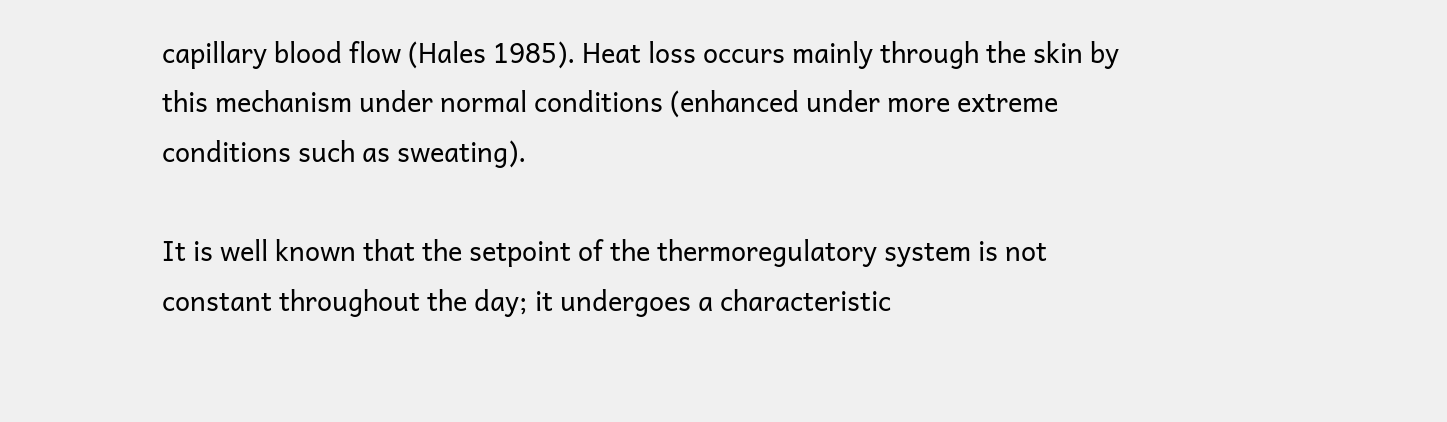capillary blood flow (Hales 1985). Heat loss occurs mainly through the skin by this mechanism under normal conditions (enhanced under more extreme conditions such as sweating).

It is well known that the setpoint of the thermoregulatory system is not constant throughout the day; it undergoes a characteristic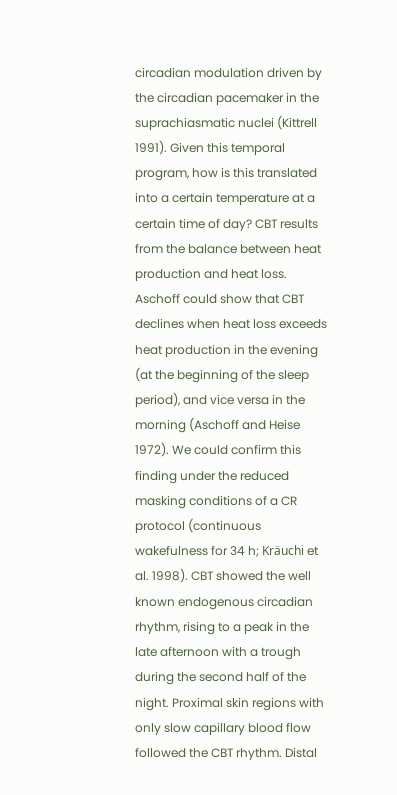circadian modulation driven by the circadian pacemaker in the suprachiasmatic nuclei (Kittrell 1991). Given this temporal program, how is this translated into a certain temperature at a certain time of day? CBT results from the balance between heat production and heat loss. Aschoff could show that CBT declines when heat loss exceeds heat production in the evening (at the beginning of the sleep period), and vice versa in the morning (Aschoff and Heise 1972). We could confirm this finding under the reduced masking conditions of a CR protocol (continuous wakefulness for 34 h; Kräuchi et al. 1998). CBT showed the well known endogenous circadian rhythm, rising to a peak in the late afternoon with a trough during the second half of the night. Proximal skin regions with only slow capillary blood flow followed the CBT rhythm. Distal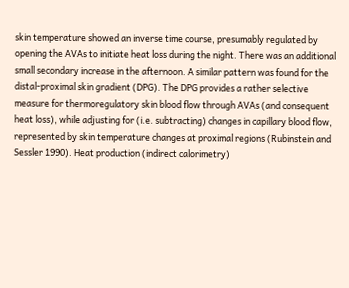skin temperature showed an inverse time course, presumably regulated by opening the AVAs to initiate heat loss during the night. There was an additional small secondary increase in the afternoon. A similar pattern was found for the distal-proximal skin gradient (DPG). The DPG provides a rather selective measure for thermoregulatory skin blood flow through AVAs (and consequent heat loss), while adjusting for (i.e. subtracting) changes in capillary blood flow, represented by skin temperature changes at proximal regions (Rubinstein and Sessler 1990). Heat production (indirect calorimetry)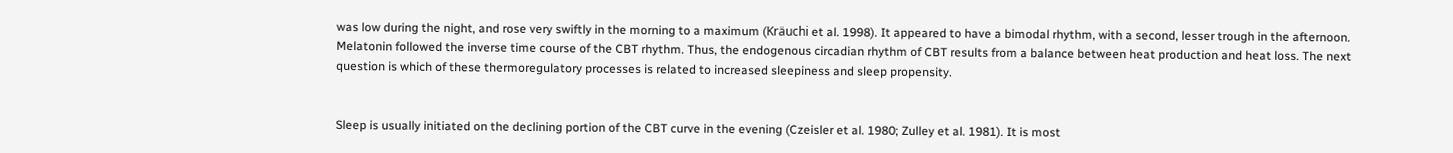was low during the night, and rose very swiftly in the morning to a maximum (Kräuchi et al. 1998). It appeared to have a bimodal rhythm, with a second, lesser trough in the afternoon. Melatonin followed the inverse time course of the CBT rhythm. Thus, the endogenous circadian rhythm of CBT results from a balance between heat production and heat loss. The next question is which of these thermoregulatory processes is related to increased sleepiness and sleep propensity.


Sleep is usually initiated on the declining portion of the CBT curve in the evening (Czeisler et al. 1980; Zulley et al. 1981). It is most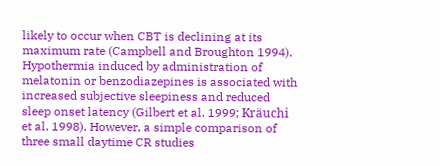likely to occur when CBT is declining at its maximum rate (Campbell and Broughton 1994). Hypothermia induced by administration of melatonin or benzodiazepines is associated with increased subjective sleepiness and reduced sleep onset latency (Gilbert et al. 1999; Kräuchi et al. 1998). However, a simple comparison of three small daytime CR studies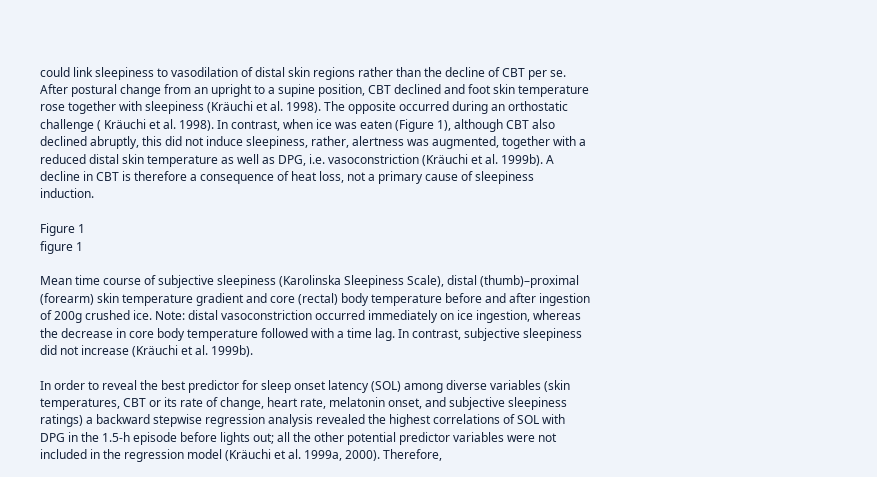could link sleepiness to vasodilation of distal skin regions rather than the decline of CBT per se. After postural change from an upright to a supine position, CBT declined and foot skin temperature rose together with sleepiness (Kräuchi et al. 1998). The opposite occurred during an orthostatic challenge ( Kräuchi et al. 1998). In contrast, when ice was eaten (Figure 1), although CBT also declined abruptly, this did not induce sleepiness, rather, alertness was augmented, together with a reduced distal skin temperature as well as DPG, i.e. vasoconstriction (Kräuchi et al. 1999b). A decline in CBT is therefore a consequence of heat loss, not a primary cause of sleepiness induction.

Figure 1
figure 1

Mean time course of subjective sleepiness (Karolinska Sleepiness Scale), distal (thumb)–proximal (forearm) skin temperature gradient and core (rectal) body temperature before and after ingestion of 200g crushed ice. Note: distal vasoconstriction occurred immediately on ice ingestion, whereas the decrease in core body temperature followed with a time lag. In contrast, subjective sleepiness did not increase (Kräuchi et al. 1999b).

In order to reveal the best predictor for sleep onset latency (SOL) among diverse variables (skin temperatures, CBT or its rate of change, heart rate, melatonin onset, and subjective sleepiness ratings) a backward stepwise regression analysis revealed the highest correlations of SOL with DPG in the 1.5-h episode before lights out; all the other potential predictor variables were not included in the regression model (Kräuchi et al. 1999a, 2000). Therefore,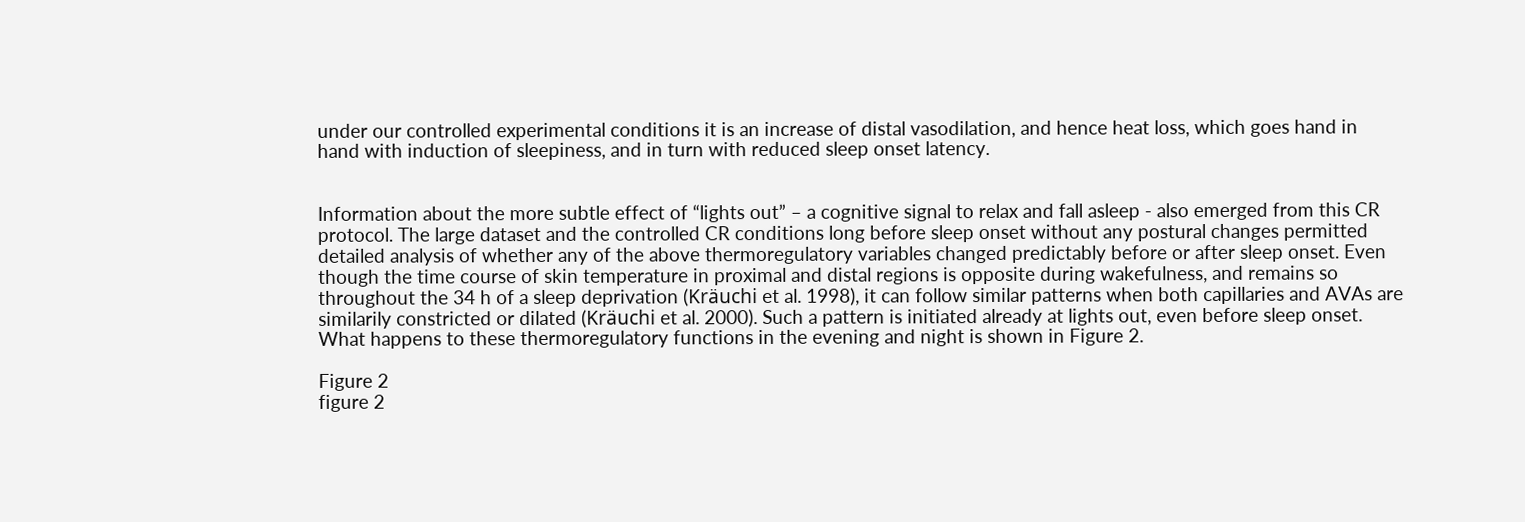under our controlled experimental conditions it is an increase of distal vasodilation, and hence heat loss, which goes hand in hand with induction of sleepiness, and in turn with reduced sleep onset latency.


Information about the more subtle effect of “lights out” – a cognitive signal to relax and fall asleep - also emerged from this CR protocol. The large dataset and the controlled CR conditions long before sleep onset without any postural changes permitted detailed analysis of whether any of the above thermoregulatory variables changed predictably before or after sleep onset. Even though the time course of skin temperature in proximal and distal regions is opposite during wakefulness, and remains so throughout the 34 h of a sleep deprivation (Kräuchi et al. 1998), it can follow similar patterns when both capillaries and AVAs are similarily constricted or dilated (Kräuchi et al. 2000). Such a pattern is initiated already at lights out, even before sleep onset. What happens to these thermoregulatory functions in the evening and night is shown in Figure 2.

Figure 2
figure 2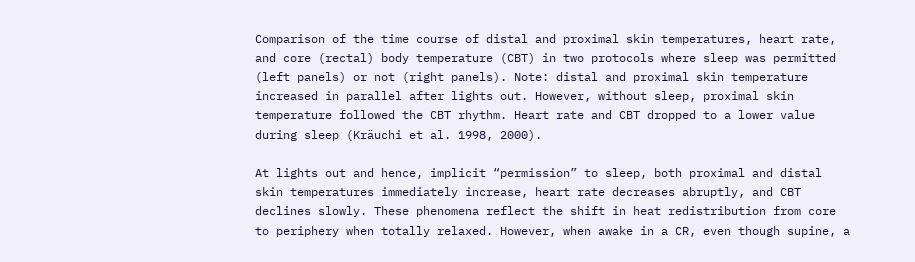Comparison of the time course of distal and proximal skin temperatures, heart rate, and core (rectal) body temperature (CBT) in two protocols where sleep was permitted (left panels) or not (right panels). Note: distal and proximal skin temperature increased in parallel after lights out. However, without sleep, proximal skin temperature followed the CBT rhythm. Heart rate and CBT dropped to a lower value during sleep (Kräuchi et al. 1998, 2000).

At lights out and hence, implicit “permission” to sleep, both proximal and distal skin temperatures immediately increase, heart rate decreases abruptly, and CBT declines slowly. These phenomena reflect the shift in heat redistribution from core to periphery when totally relaxed. However, when awake in a CR, even though supine, a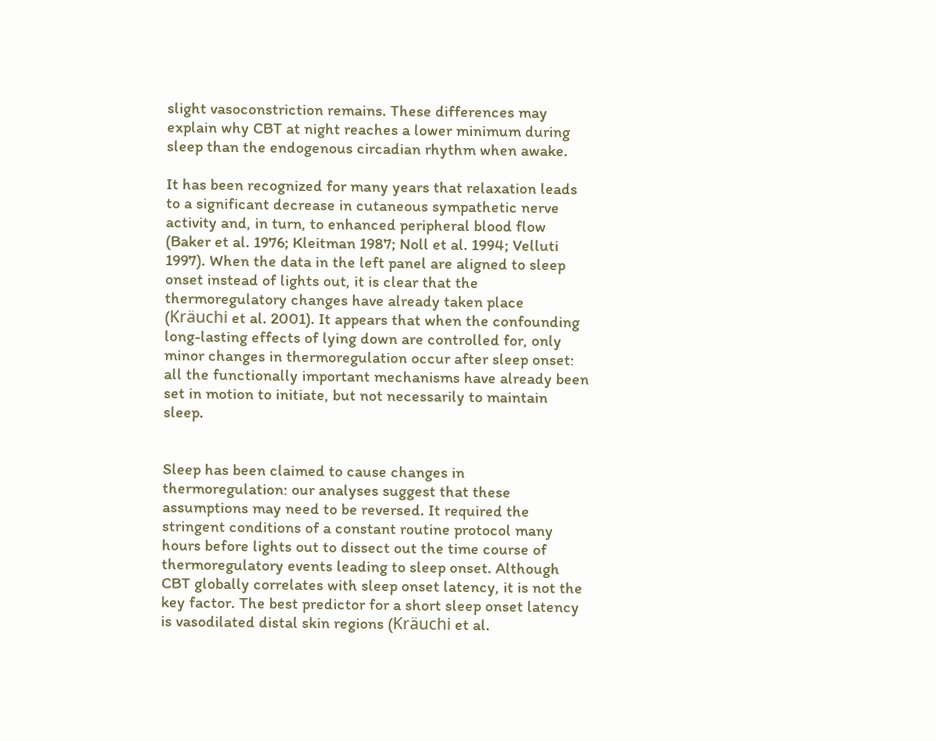slight vasoconstriction remains. These differences may explain why CBT at night reaches a lower minimum during sleep than the endogenous circadian rhythm when awake.

It has been recognized for many years that relaxation leads to a significant decrease in cutaneous sympathetic nerve activity and, in turn, to enhanced peripheral blood flow (Baker et al. 1976; Kleitman 1987; Noll et al. 1994; Velluti 1997). When the data in the left panel are aligned to sleep onset instead of lights out, it is clear that the thermoregulatory changes have already taken place (Kräuchi et al. 2001). It appears that when the confounding long-lasting effects of lying down are controlled for, only minor changes in thermoregulation occur after sleep onset: all the functionally important mechanisms have already been set in motion to initiate, but not necessarily to maintain sleep.


Sleep has been claimed to cause changes in thermoregulation: our analyses suggest that these assumptions may need to be reversed. It required the stringent conditions of a constant routine protocol many hours before lights out to dissect out the time course of thermoregulatory events leading to sleep onset. Although CBT globally correlates with sleep onset latency, it is not the key factor. The best predictor for a short sleep onset latency is vasodilated distal skin regions (Kräuchi et al.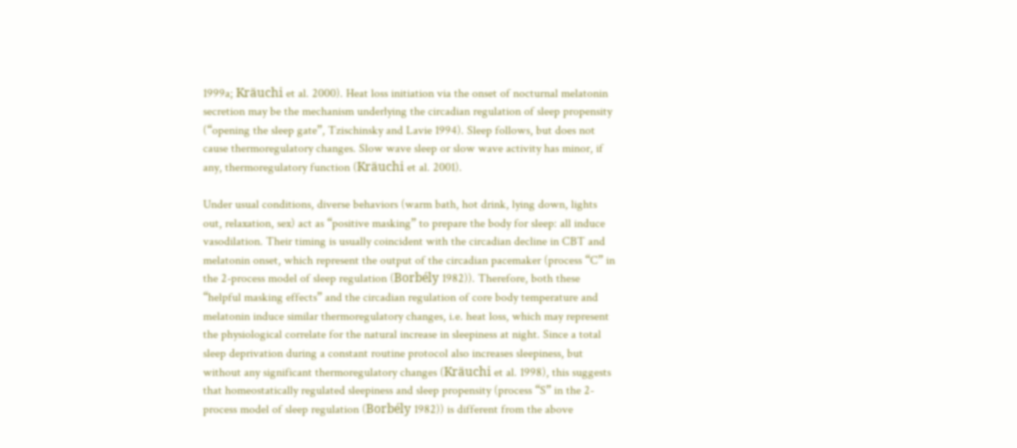1999a; Kräuchi et al. 2000). Heat loss initiation via the onset of nocturnal melatonin secretion may be the mechanism underlying the circadian regulation of sleep propensity (“opening the sleep gate”, Tzischinsky and Lavie 1994). Sleep follows, but does not cause thermoregulatory changes. Slow wave sleep or slow wave activity has minor, if any, thermoregulatory function (Kräuchi et al. 2001).

Under usual conditions, diverse behaviors (warm bath, hot drink, lying down, lights out, relaxation, sex) act as “positive masking” to prepare the body for sleep: all induce vasodilation. Their timing is usually coincident with the circadian decline in CBT and melatonin onset, which represent the output of the circadian pacemaker (process “C” in the 2-process model of sleep regulation (Borbély 1982)). Therefore, both these “helpful masking effects” and the circadian regulation of core body temperature and melatonin induce similar thermoregulatory changes, i.e. heat loss, which may represent the physiological correlate for the natural increase in sleepiness at night. Since a total sleep deprivation during a constant routine protocol also increases sleepiness, but without any significant thermoregulatory changes (Kräuchi et al. 1998), this suggests that homeostatically regulated sleepiness and sleep propensity (process “S” in the 2-process model of sleep regulation (Borbély 1982)) is different from the above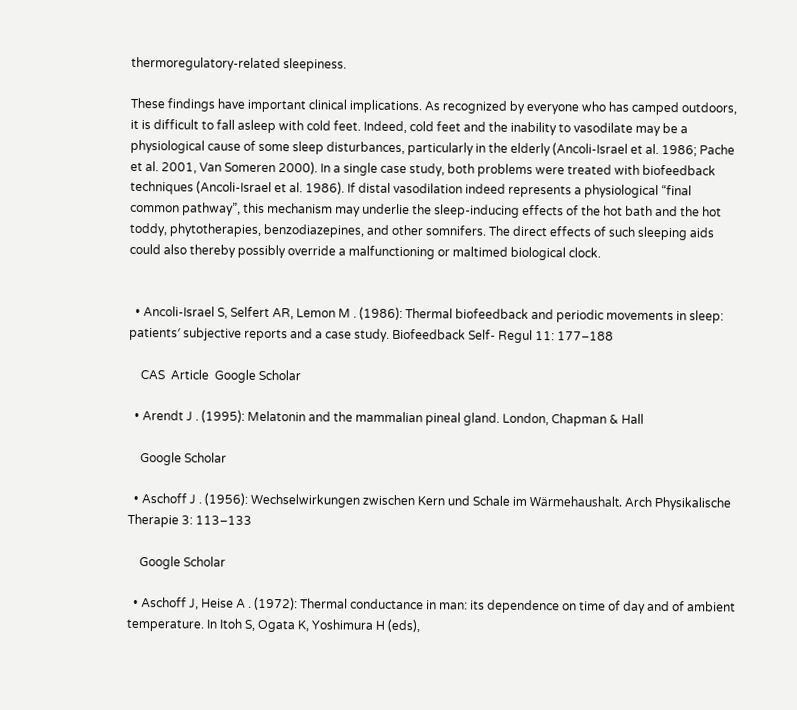thermoregulatory-related sleepiness.

These findings have important clinical implications. As recognized by everyone who has camped outdoors, it is difficult to fall asleep with cold feet. Indeed, cold feet and the inability to vasodilate may be a physiological cause of some sleep disturbances, particularly in the elderly (Ancoli-Israel et al. 1986; Pache et al. 2001, Van Someren 2000). In a single case study, both problems were treated with biofeedback techniques (Ancoli-Israel et al. 1986). If distal vasodilation indeed represents a physiological “final common pathway”, this mechanism may underlie the sleep-inducing effects of the hot bath and the hot toddy, phytotherapies, benzodiazepines, and other somnifers. The direct effects of such sleeping aids could also thereby possibly override a malfunctioning or maltimed biological clock.


  • Ancoli-Israel S, Selfert AR, Lemon M . (1986): Thermal biofeedback and periodic movements in sleep: patients′ subjective reports and a case study. Biofeedback Self- Regul 11: 177–188

    CAS  Article  Google Scholar

  • Arendt J . (1995): Melatonin and the mammalian pineal gland. London, Chapman & Hall

    Google Scholar

  • Aschoff J . (1956): Wechselwirkungen zwischen Kern und Schale im Wärmehaushalt. Arch Physikalische Therapie 3: 113–133

    Google Scholar

  • Aschoff J, Heise A . (1972): Thermal conductance in man: its dependence on time of day and of ambient temperature. In Itoh S, Ogata K, Yoshimura H (eds),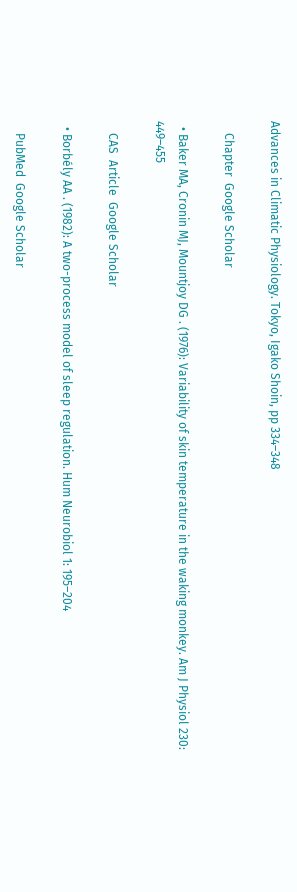Advances in Climatic Physiology. Tokyo, Igako Shoin, pp 334–348

    Chapter  Google Scholar

  • Baker MA, Cronin MJ, Mountjoy DG . (1976): Variability of skin temperature in the waking monkey. Am J Physiol 230: 449–455

    CAS  Article  Google Scholar

  • Borbély AA . (1982): A two-process model of sleep regulation. Hum Neurobiol 1: 195–204

    PubMed  Google Scholar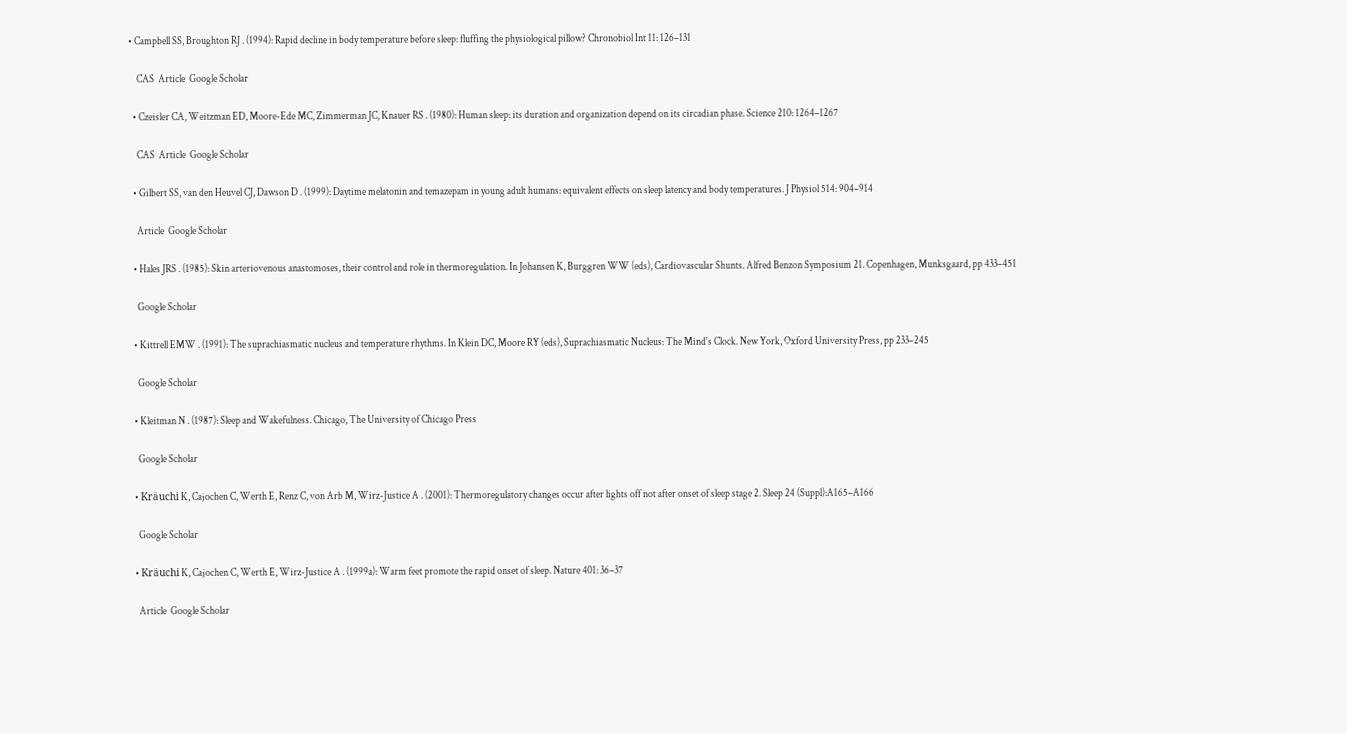• Campbell SS, Broughton RJ . (1994): Rapid decline in body temperature before sleep: fluffing the physiological pillow? Chronobiol Int 11: 126–131

    CAS  Article  Google Scholar

  • Czeisler CA, Weitzman ED, Moore-Ede MC, Zimmerman JC, Knauer RS . (1980): Human sleep: its duration and organization depend on its circadian phase. Science 210: 1264–1267

    CAS  Article  Google Scholar

  • Gilbert SS, van den Heuvel CJ, Dawson D . (1999): Daytime melatonin and temazepam in young adult humans: equivalent effects on sleep latency and body temperatures. J Physiol 514: 904–914

    Article  Google Scholar

  • Hales JRS . (1985): Skin arteriovenous anastomoses, their control and role in thermoregulation. In Johansen K, Burggren WW (eds), Cardiovascular Shunts. Alfred Benzon Symposium 21. Copenhagen, Munksgaard, pp 433–451

    Google Scholar

  • Kittrell EMW . (1991): The suprachiasmatic nucleus and temperature rhythms. In Klein DC, Moore RY (eds), Suprachiasmatic Nucleus: The Mind's Clock. New York, Oxford University Press, pp 233–245

    Google Scholar

  • Kleitman N . (1987): Sleep and Wakefulness. Chicago, The University of Chicago Press

    Google Scholar

  • Kräuchi K, Cajochen C, Werth E, Renz C, von Arb M, Wirz-Justice A . (2001): Thermoregulatory changes occur after lights off not after onset of sleep stage 2. Sleep 24 (Suppl):A165–A166

    Google Scholar

  • Kräuchi K, Cajochen C, Werth E, Wirz-Justice A . (1999a): Warm feet promote the rapid onset of sleep. Nature 401: 36–37

    Article  Google Scholar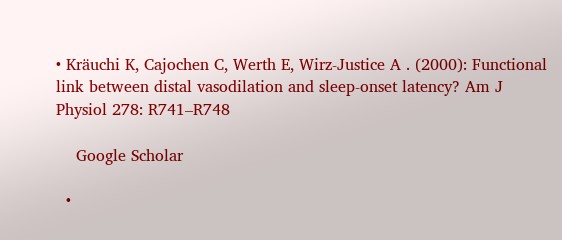• Kräuchi K, Cajochen C, Werth E, Wirz-Justice A . (2000): Functional link between distal vasodilation and sleep-onset latency? Am J Physiol 278: R741–R748

    Google Scholar

  •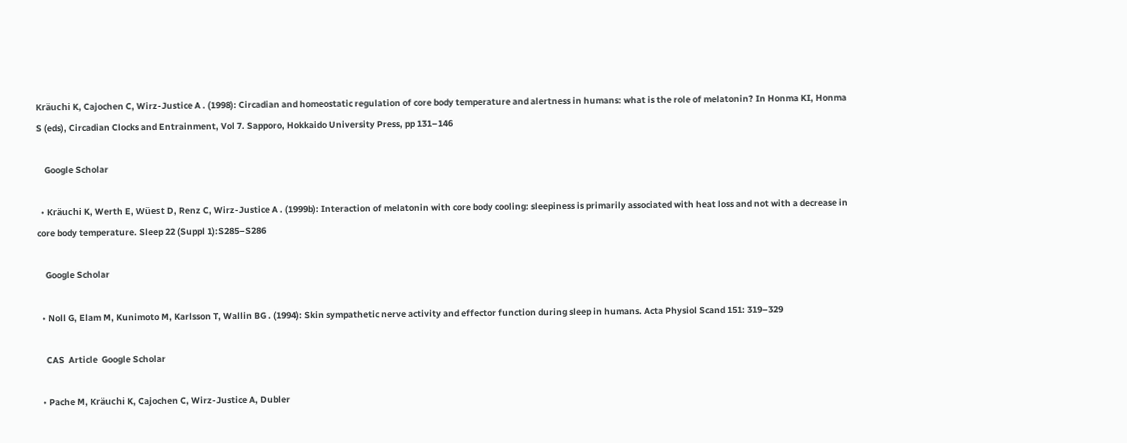Kräuchi K, Cajochen C, Wirz-Justice A . (1998): Circadian and homeostatic regulation of core body temperature and alertness in humans: what is the role of melatonin? In Honma KI, Honma S (eds), Circadian Clocks and Entrainment, Vol 7. Sapporo, Hokkaido University Press, pp 131–146

    Google Scholar

  • Kräuchi K, Werth E, Wüest D, Renz C, Wirz-Justice A . (1999b): Interaction of melatonin with core body cooling: sleepiness is primarily associated with heat loss and not with a decrease in core body temperature. Sleep 22 (Suppl 1):S285–S286

    Google Scholar

  • Noll G, Elam M, Kunimoto M, Karlsson T, Wallin BG . (1994): Skin sympathetic nerve activity and effector function during sleep in humans. Acta Physiol Scand 151: 319–329

    CAS  Article  Google Scholar

  • Pache M, Kräuchi K, Cajochen C, Wirz-Justice A, Dubler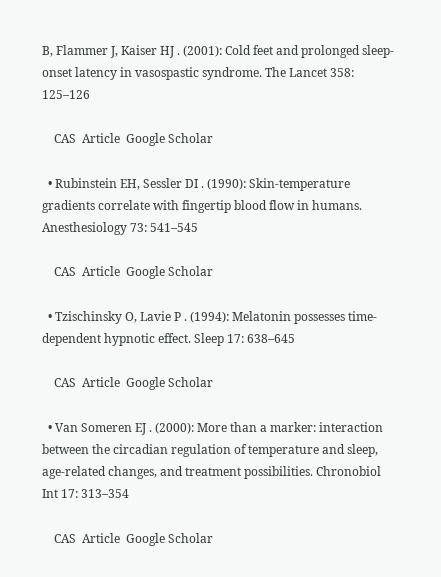B, Flammer J, Kaiser HJ . (2001): Cold feet and prolonged sleep-onset latency in vasospastic syndrome. The Lancet 358: 125–126

    CAS  Article  Google Scholar

  • Rubinstein EH, Sessler DI . (1990): Skin-temperature gradients correlate with fingertip blood flow in humans. Anesthesiology 73: 541–545

    CAS  Article  Google Scholar

  • Tzischinsky O, Lavie P . (1994): Melatonin possesses time-dependent hypnotic effect. Sleep 17: 638–645

    CAS  Article  Google Scholar

  • Van Someren EJ . (2000): More than a marker: interaction between the circadian regulation of temperature and sleep, age-related changes, and treatment possibilities. Chronobiol Int 17: 313–354

    CAS  Article  Google Scholar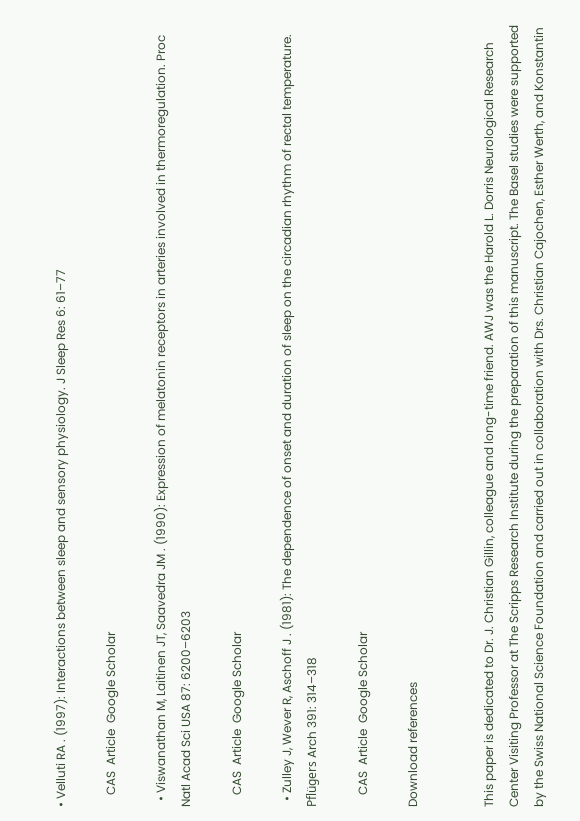• Velluti RA . (1997): Interactions between sleep and sensory physiology. J Sleep Res 6: 61–77

    CAS  Article  Google Scholar

  • Viswanathan M, Laitinen JT, Saavedra JM . (1990): Expression of melatonin receptors in arteries involved in thermoregulation. Proc Natl Acad Sci USA 87: 6200–6203

    CAS  Article  Google Scholar

  • Zulley J, Wever R, Aschoff J . (1981): The dependence of onset and duration of sleep on the circadian rhythm of rectal temperature. Pflügers Arch 391: 314–318

    CAS  Article  Google Scholar

Download references


This paper is dedicated to Dr. J. Christian Gillin, colleague and long-time friend. AWJ was the Harold L. Dorris Neurological Research Center Visiting Professor at The Scripps Research Institute during the preparation of this manuscript. The Basel studies were supported by the Swiss National Science Foundation and carried out in collaboration with Drs. Christian Cajochen, Esther Werth, and Konstantin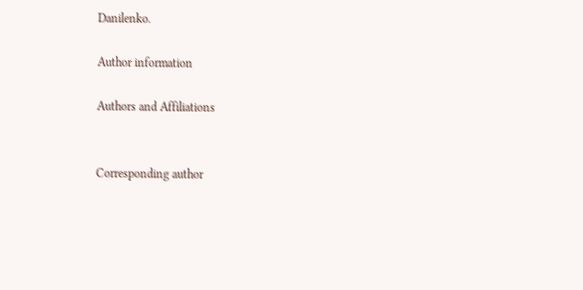Danilenko.

Author information

Authors and Affiliations


Corresponding author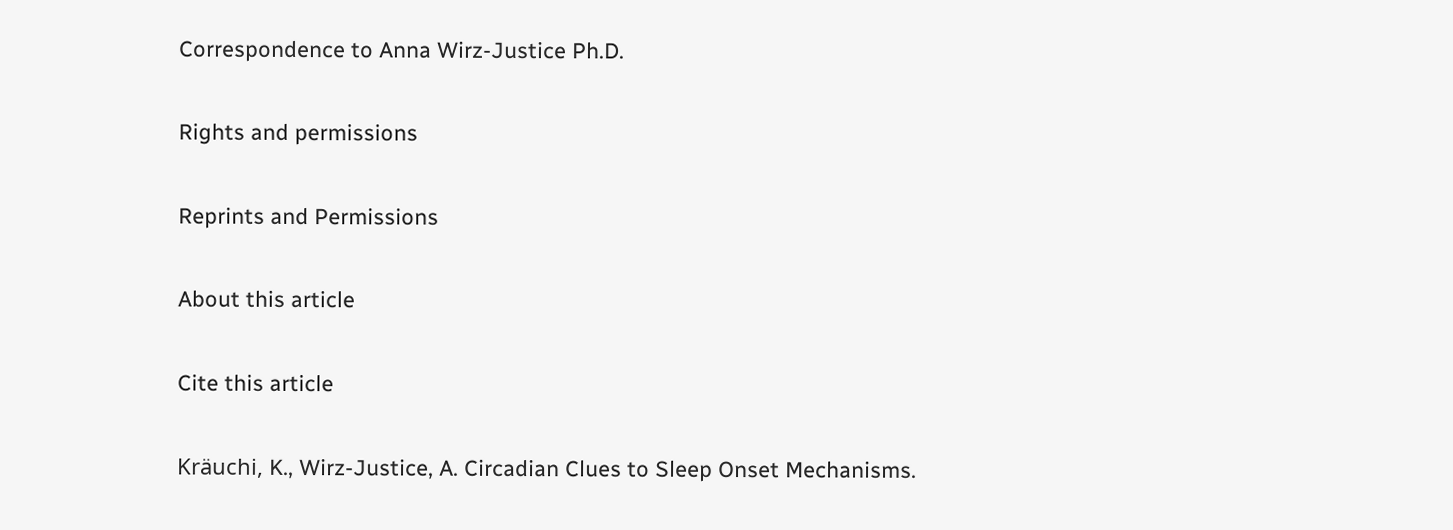Correspondence to Anna Wirz-Justice Ph.D.

Rights and permissions

Reprints and Permissions

About this article

Cite this article

Kräuchi, K., Wirz-Justice, A. Circadian Clues to Sleep Onset Mechanisms.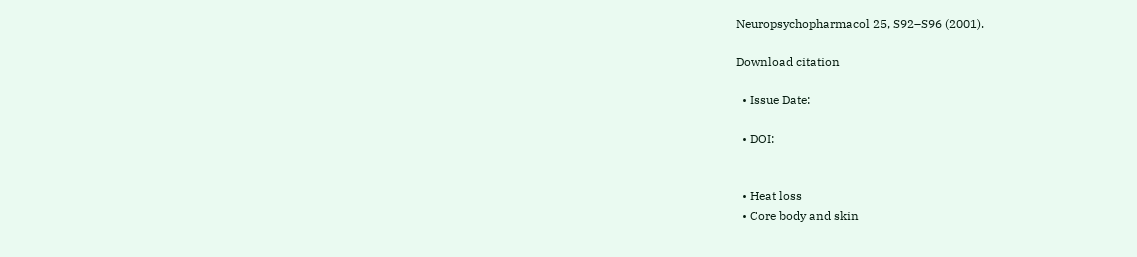Neuropsychopharmacol 25, S92–S96 (2001).

Download citation

  • Issue Date:

  • DOI:


  • Heat loss
  • Core body and skin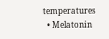temperatures
  • Melatonin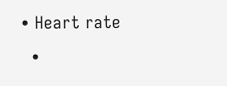• Heart rate
  •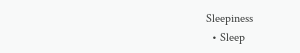Sleepiness
  • Sleep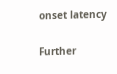onset latency

Further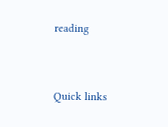reading


Quick links